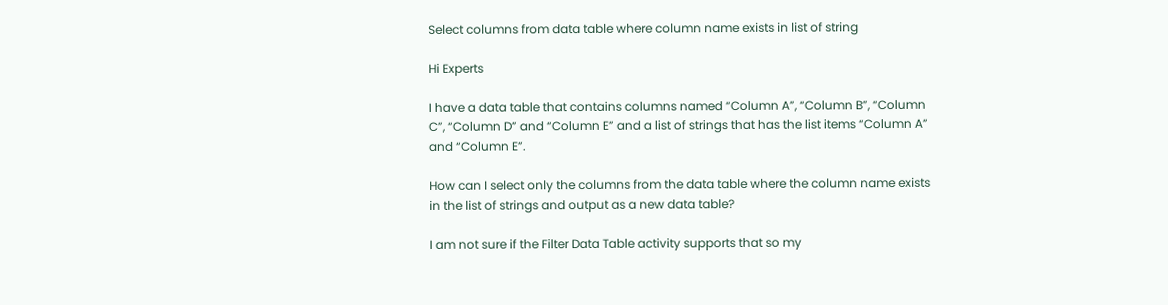Select columns from data table where column name exists in list of string

Hi Experts

I have a data table that contains columns named “Column A”, “Column B”, “Column C”, “Column D” and “Column E” and a list of strings that has the list items “Column A” and “Column E”.

How can I select only the columns from the data table where the column name exists in the list of strings and output as a new data table?

I am not sure if the Filter Data Table activity supports that so my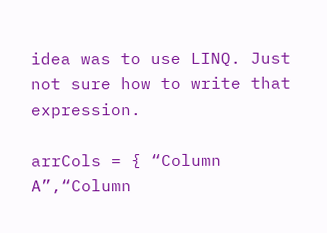idea was to use LINQ. Just not sure how to write that expression.

arrCols = { “Column A”,“Column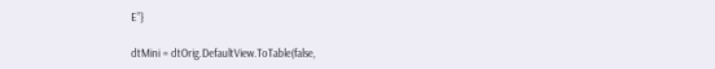E”}

dtMini = dtOrig.DefaultView.ToTable(false,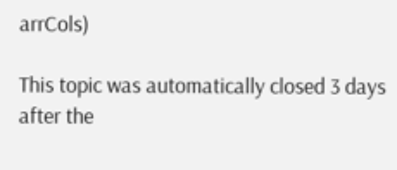arrCols)

This topic was automatically closed 3 days after the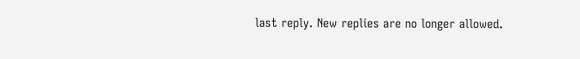last reply. New replies are no longer allowed.